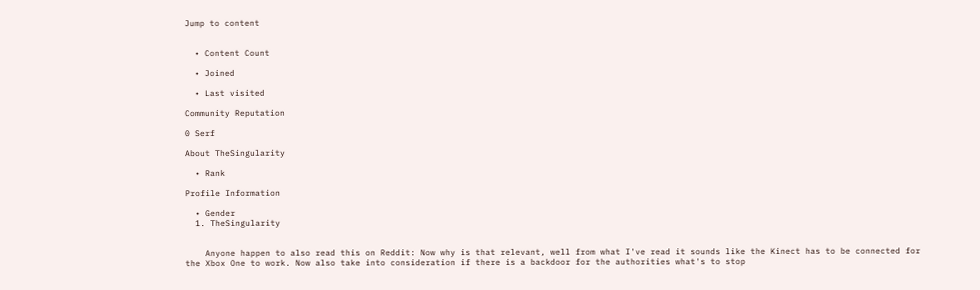Jump to content


  • Content Count

  • Joined

  • Last visited

Community Reputation

0 Serf

About TheSingularity

  • Rank

Profile Information

  • Gender
  1. TheSingularity


    Anyone happen to also read this on Reddit: Now why is that relevant, well from what I've read it sounds like the Kinect has to be connected for the Xbox One to work. Now also take into consideration if there is a backdoor for the authorities what's to stop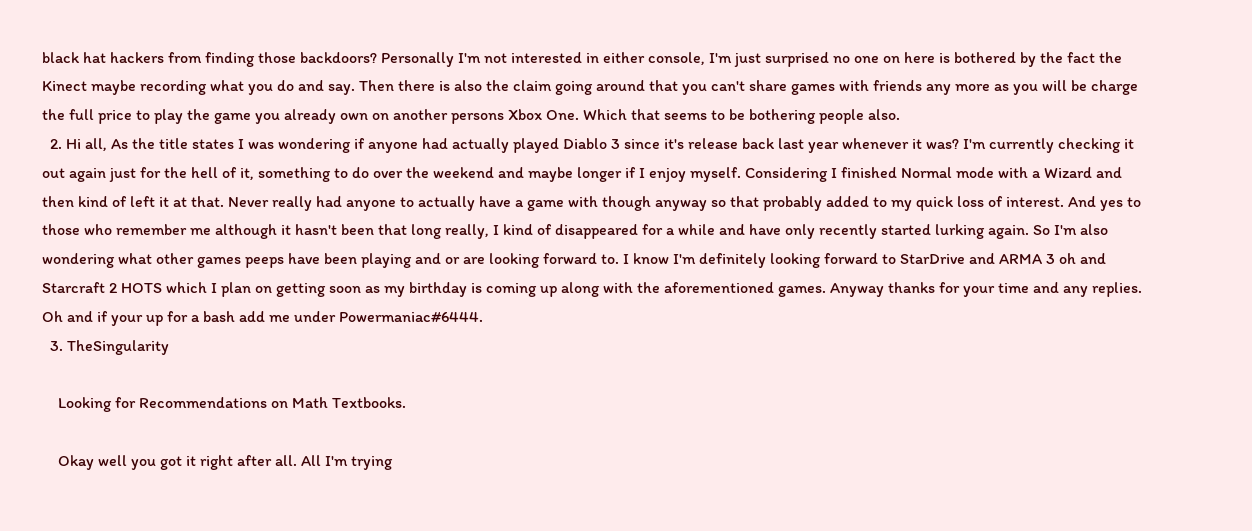black hat hackers from finding those backdoors? Personally I'm not interested in either console, I'm just surprised no one on here is bothered by the fact the Kinect maybe recording what you do and say. Then there is also the claim going around that you can't share games with friends any more as you will be charge the full price to play the game you already own on another persons Xbox One. Which that seems to be bothering people also.
  2. Hi all, As the title states I was wondering if anyone had actually played Diablo 3 since it's release back last year whenever it was? I'm currently checking it out again just for the hell of it, something to do over the weekend and maybe longer if I enjoy myself. Considering I finished Normal mode with a Wizard and then kind of left it at that. Never really had anyone to actually have a game with though anyway so that probably added to my quick loss of interest. And yes to those who remember me although it hasn't been that long really, I kind of disappeared for a while and have only recently started lurking again. So I'm also wondering what other games peeps have been playing and or are looking forward to. I know I'm definitely looking forward to StarDrive and ARMA 3 oh and Starcraft 2 HOTS which I plan on getting soon as my birthday is coming up along with the aforementioned games. Anyway thanks for your time and any replies. Oh and if your up for a bash add me under Powermaniac#6444.
  3. TheSingularity

    Looking for Recommendations on Math Textbooks.

    Okay well you got it right after all. All I'm trying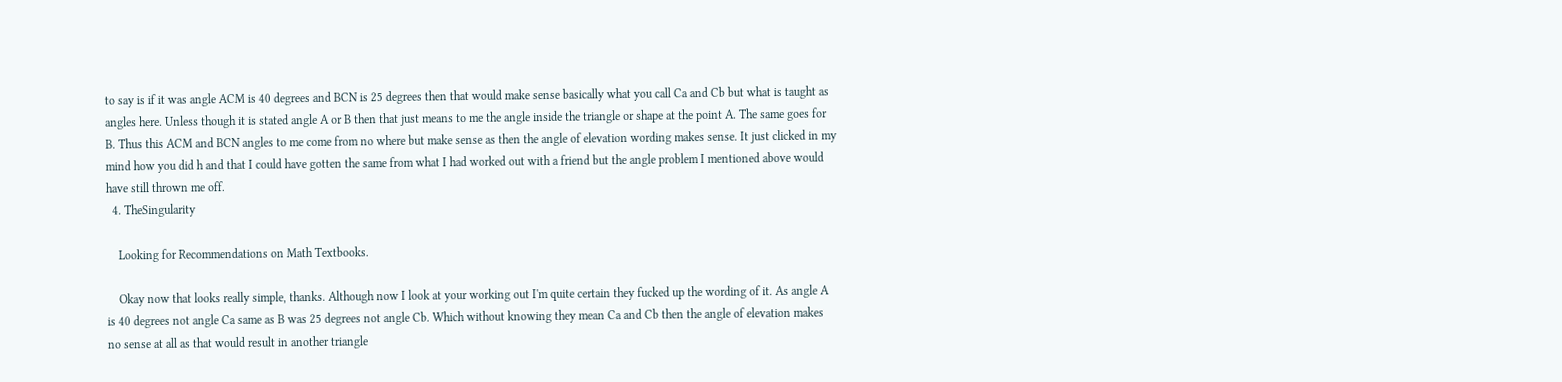to say is if it was angle ACM is 40 degrees and BCN is 25 degrees then that would make sense basically what you call Ca and Cb but what is taught as angles here. Unless though it is stated angle A or B then that just means to me the angle inside the triangle or shape at the point A. The same goes for B. Thus this ACM and BCN angles to me come from no where but make sense as then the angle of elevation wording makes sense. It just clicked in my mind how you did h and that I could have gotten the same from what I had worked out with a friend but the angle problem I mentioned above would have still thrown me off.
  4. TheSingularity

    Looking for Recommendations on Math Textbooks.

    Okay now that looks really simple, thanks. Although now I look at your working out I'm quite certain they fucked up the wording of it. As angle A is 40 degrees not angle Ca same as B was 25 degrees not angle Cb. Which without knowing they mean Ca and Cb then the angle of elevation makes no sense at all as that would result in another triangle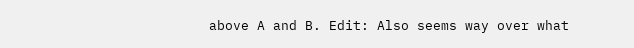above A and B. Edit: Also seems way over what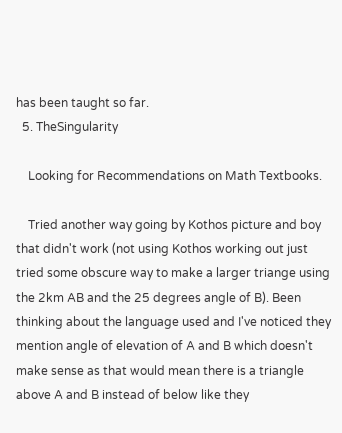has been taught so far.
  5. TheSingularity

    Looking for Recommendations on Math Textbooks.

    Tried another way going by Kothos picture and boy that didn't work (not using Kothos working out just tried some obscure way to make a larger triange using the 2km AB and the 25 degrees angle of B). Been thinking about the language used and I've noticed they mention angle of elevation of A and B which doesn't make sense as that would mean there is a triangle above A and B instead of below like they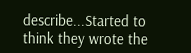describe...Started to think they wrote the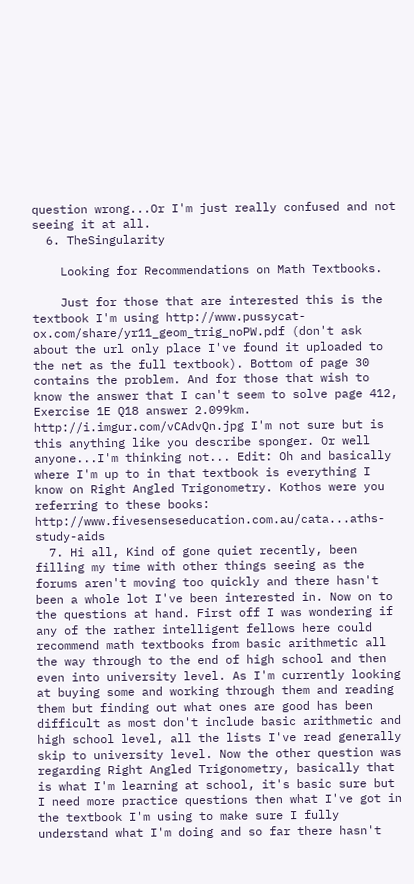question wrong...Or I'm just really confused and not seeing it at all.
  6. TheSingularity

    Looking for Recommendations on Math Textbooks.

    Just for those that are interested this is the textbook I'm using http://www.pussycat-ox.com/share/yr11_geom_trig_noPW.pdf (don't ask about the url only place I've found it uploaded to the net as the full textbook). Bottom of page 30 contains the problem. And for those that wish to know the answer that I can't seem to solve page 412, Exercise 1E Q18 answer 2.099km. http://i.imgur.com/vCAdvQn.jpg I'm not sure but is this anything like you describe sponger. Or well anyone...I'm thinking not... Edit: Oh and basically where I'm up to in that textbook is everything I know on Right Angled Trigonometry. Kothos were you referring to these books: http://www.fivesenseseducation.com.au/cata...aths-study-aids
  7. Hi all, Kind of gone quiet recently, been filling my time with other things seeing as the forums aren't moving too quickly and there hasn't been a whole lot I've been interested in. Now on to the questions at hand. First off I was wondering if any of the rather intelligent fellows here could recommend math textbooks from basic arithmetic all the way through to the end of high school and then even into university level. As I'm currently looking at buying some and working through them and reading them but finding out what ones are good has been difficult as most don't include basic arithmetic and high school level, all the lists I've read generally skip to university level. Now the other question was regarding Right Angled Trigonometry, basically that is what I'm learning at school, it's basic sure but I need more practice questions then what I've got in the textbook I'm using to make sure I fully understand what I'm doing and so far there hasn't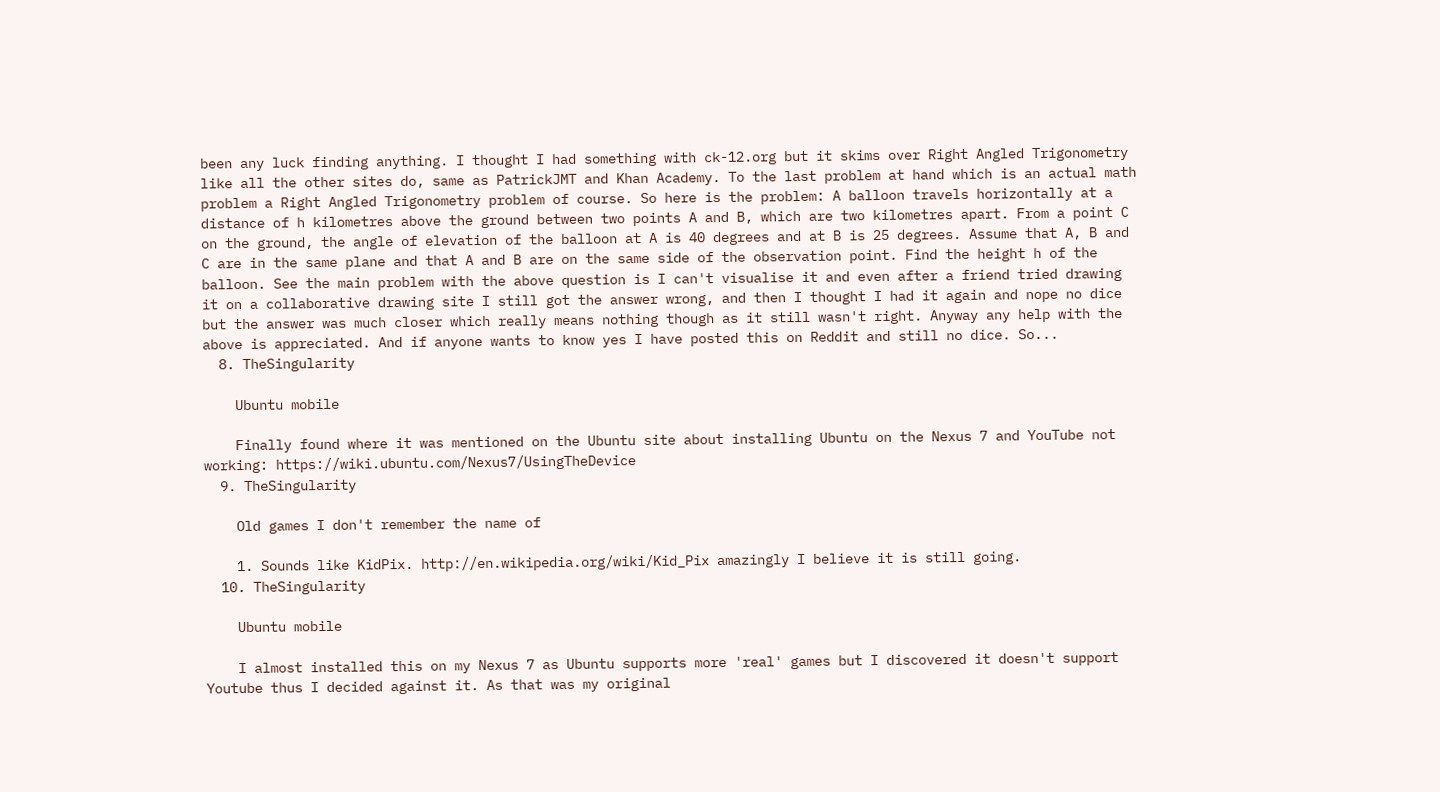been any luck finding anything. I thought I had something with ck-12.org but it skims over Right Angled Trigonometry like all the other sites do, same as PatrickJMT and Khan Academy. To the last problem at hand which is an actual math problem a Right Angled Trigonometry problem of course. So here is the problem: A balloon travels horizontally at a distance of h kilometres above the ground between two points A and B, which are two kilometres apart. From a point C on the ground, the angle of elevation of the balloon at A is 40 degrees and at B is 25 degrees. Assume that A, B and C are in the same plane and that A and B are on the same side of the observation point. Find the height h of the balloon. See the main problem with the above question is I can't visualise it and even after a friend tried drawing it on a collaborative drawing site I still got the answer wrong, and then I thought I had it again and nope no dice but the answer was much closer which really means nothing though as it still wasn't right. Anyway any help with the above is appreciated. And if anyone wants to know yes I have posted this on Reddit and still no dice. So...
  8. TheSingularity

    Ubuntu mobile

    Finally found where it was mentioned on the Ubuntu site about installing Ubuntu on the Nexus 7 and YouTube not working: https://wiki.ubuntu.com/Nexus7/UsingTheDevice
  9. TheSingularity

    Old games I don't remember the name of

    1. Sounds like KidPix. http://en.wikipedia.org/wiki/Kid_Pix amazingly I believe it is still going.
  10. TheSingularity

    Ubuntu mobile

    I almost installed this on my Nexus 7 as Ubuntu supports more 'real' games but I discovered it doesn't support Youtube thus I decided against it. As that was my original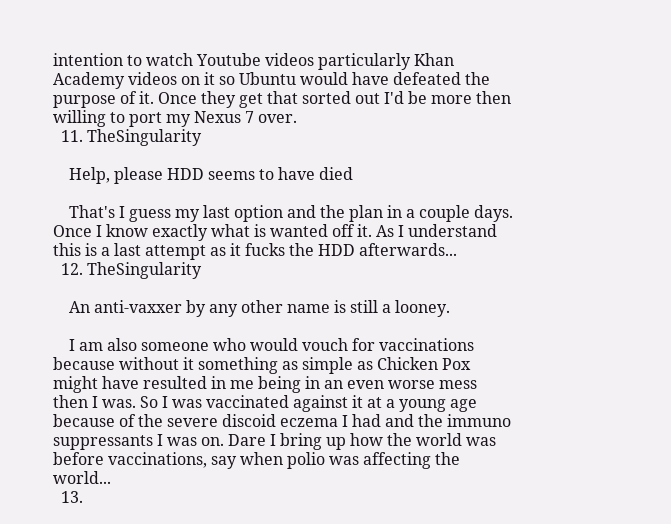intention to watch Youtube videos particularly Khan Academy videos on it so Ubuntu would have defeated the purpose of it. Once they get that sorted out I'd be more then willing to port my Nexus 7 over.
  11. TheSingularity

    Help, please HDD seems to have died

    That's I guess my last option and the plan in a couple days. Once I know exactly what is wanted off it. As I understand this is a last attempt as it fucks the HDD afterwards...
  12. TheSingularity

    An anti-vaxxer by any other name is still a looney.

    I am also someone who would vouch for vaccinations because without it something as simple as Chicken Pox might have resulted in me being in an even worse mess then I was. So I was vaccinated against it at a young age because of the severe discoid eczema I had and the immuno suppressants I was on. Dare I bring up how the world was before vaccinations, say when polio was affecting the world...
  13.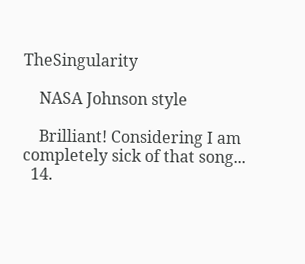TheSingularity

    NASA Johnson style

    Brilliant! Considering I am completely sick of that song...
  14.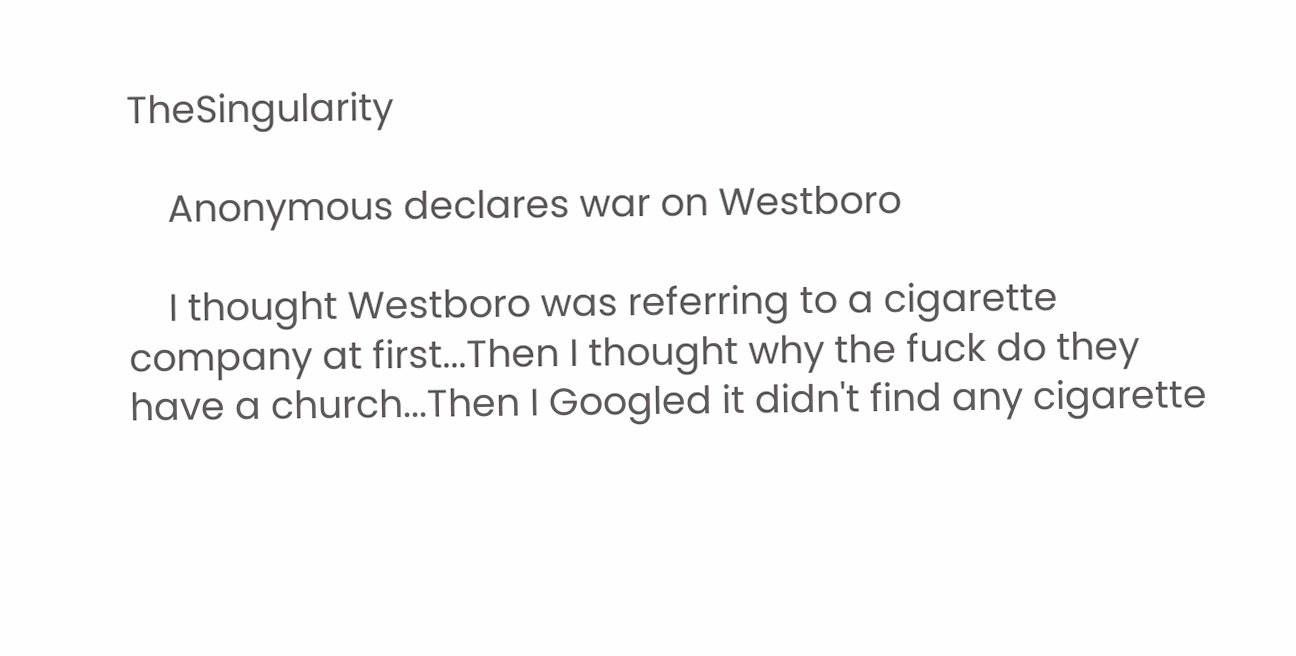TheSingularity

    Anonymous declares war on Westboro

    I thought Westboro was referring to a cigarette company at first...Then I thought why the fuck do they have a church...Then I Googled it didn't find any cigarette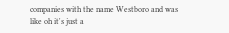companies with the name Westboro and was like oh it's just a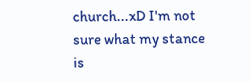church...xD I'm not sure what my stance is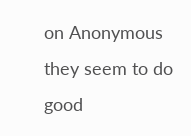on Anonymous they seem to do good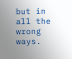but in all the wrong ways.